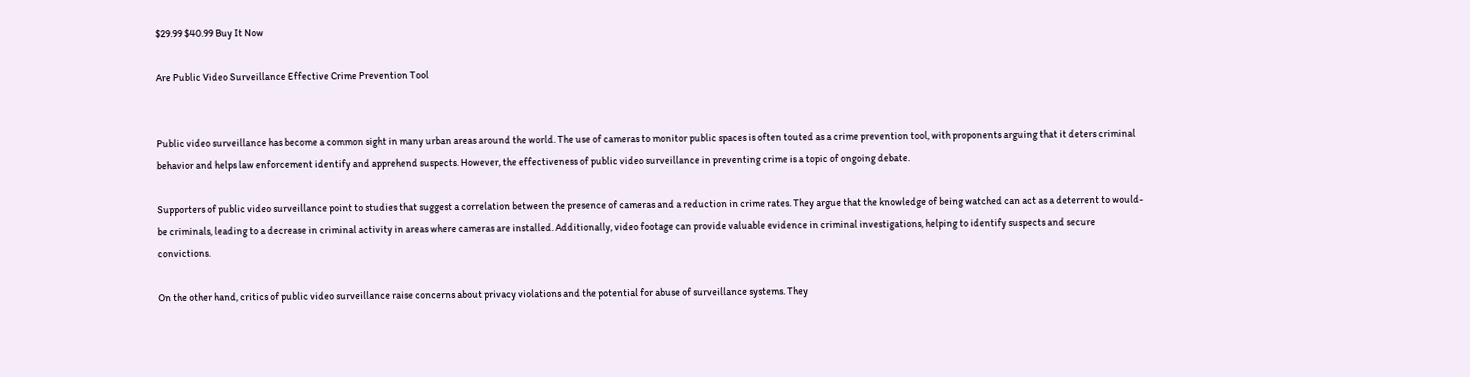$29.99 $40.99 Buy It Now

Are Public Video Surveillance Effective Crime Prevention Tool


Public video surveillance has become a common sight in many urban areas around the world. The use of cameras to monitor public spaces is often touted as a crime prevention tool, with proponents arguing that it deters criminal behavior and helps law enforcement identify and apprehend suspects. However, the effectiveness of public video surveillance in preventing crime is a topic of ongoing debate.

Supporters of public video surveillance point to studies that suggest a correlation between the presence of cameras and a reduction in crime rates. They argue that the knowledge of being watched can act as a deterrent to would-be criminals, leading to a decrease in criminal activity in areas where cameras are installed. Additionally, video footage can provide valuable evidence in criminal investigations, helping to identify suspects and secure convictions.

On the other hand, critics of public video surveillance raise concerns about privacy violations and the potential for abuse of surveillance systems. They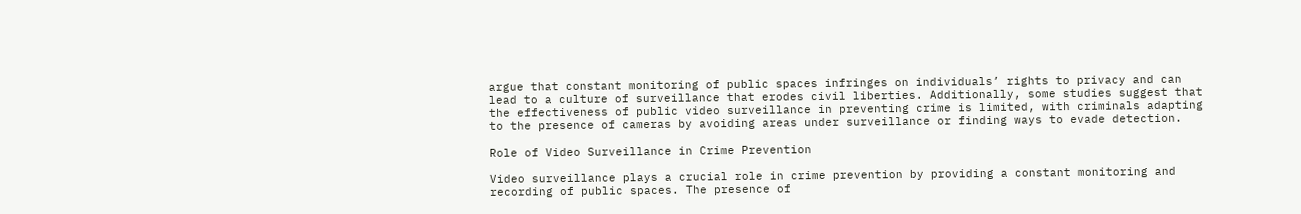argue that constant monitoring of public spaces infringes on individuals’ rights to privacy and can lead to a culture of surveillance that erodes civil liberties. Additionally, some studies suggest that the effectiveness of public video surveillance in preventing crime is limited, with criminals adapting to the presence of cameras by avoiding areas under surveillance or finding ways to evade detection.

Role of Video Surveillance in Crime Prevention

Video surveillance plays a crucial role in crime prevention by providing a constant monitoring and recording of public spaces. The presence of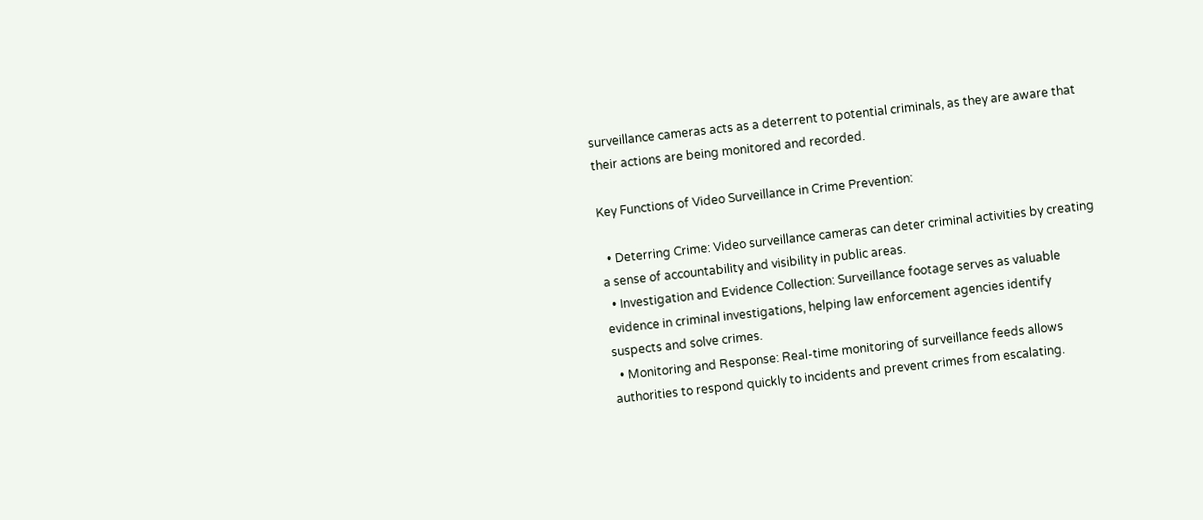surveillance cameras acts as a deterrent to potential criminals, as they are aware that their actions are being monitored and recorded.

Key Functions of Video Surveillance in Crime Prevention:

  • Deterring Crime: Video surveillance cameras can deter criminal activities by creating a sense of accountability and visibility in public areas.
  • Investigation and Evidence Collection: Surveillance footage serves as valuable evidence in criminal investigations, helping law enforcement agencies identify suspects and solve crimes.
  • Monitoring and Response: Real-time monitoring of surveillance feeds allows authorities to respond quickly to incidents and prevent crimes from escalating.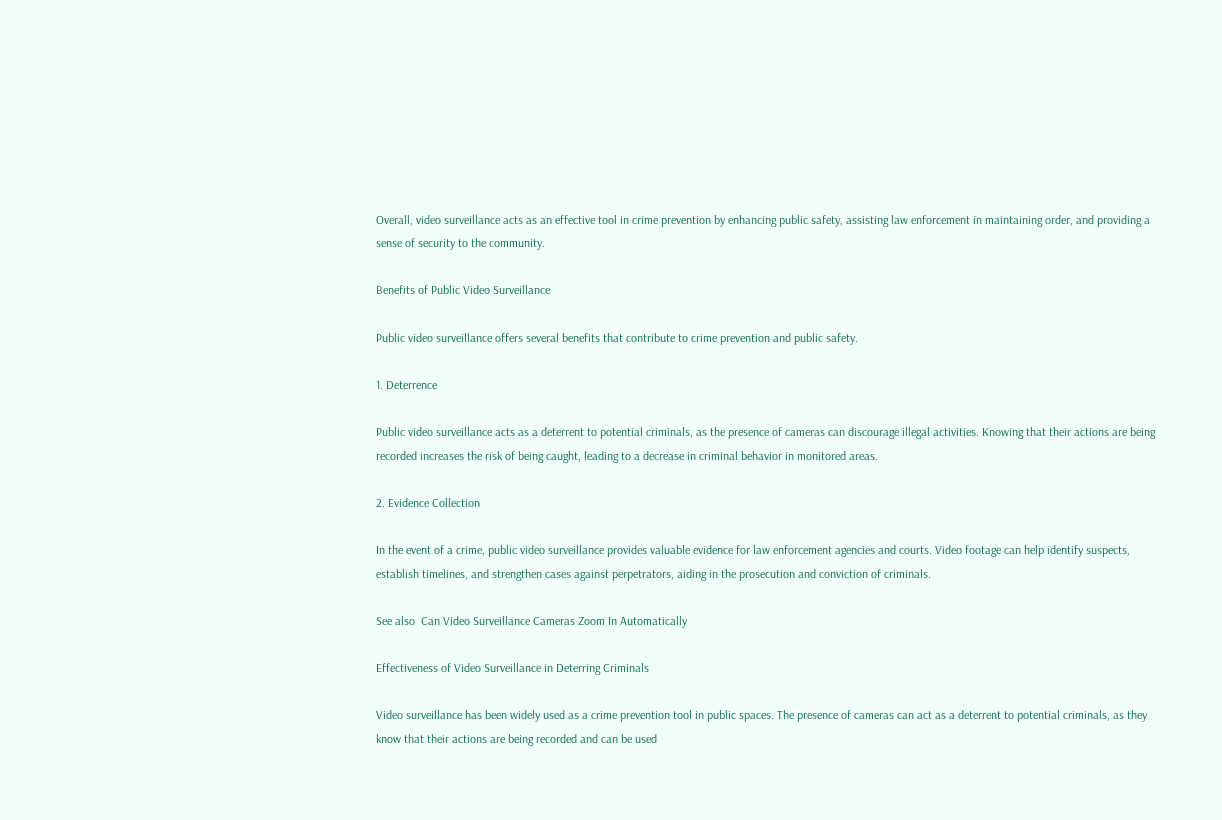Overall, video surveillance acts as an effective tool in crime prevention by enhancing public safety, assisting law enforcement in maintaining order, and providing a sense of security to the community.

Benefits of Public Video Surveillance

Public video surveillance offers several benefits that contribute to crime prevention and public safety.

1. Deterrence

Public video surveillance acts as a deterrent to potential criminals, as the presence of cameras can discourage illegal activities. Knowing that their actions are being recorded increases the risk of being caught, leading to a decrease in criminal behavior in monitored areas.

2. Evidence Collection

In the event of a crime, public video surveillance provides valuable evidence for law enforcement agencies and courts. Video footage can help identify suspects, establish timelines, and strengthen cases against perpetrators, aiding in the prosecution and conviction of criminals.

See also  Can Video Surveillance Cameras Zoom In Automatically

Effectiveness of Video Surveillance in Deterring Criminals

Video surveillance has been widely used as a crime prevention tool in public spaces. The presence of cameras can act as a deterrent to potential criminals, as they know that their actions are being recorded and can be used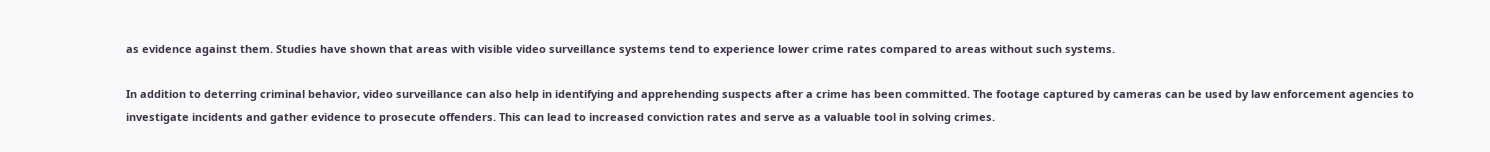as evidence against them. Studies have shown that areas with visible video surveillance systems tend to experience lower crime rates compared to areas without such systems.

In addition to deterring criminal behavior, video surveillance can also help in identifying and apprehending suspects after a crime has been committed. The footage captured by cameras can be used by law enforcement agencies to investigate incidents and gather evidence to prosecute offenders. This can lead to increased conviction rates and serve as a valuable tool in solving crimes.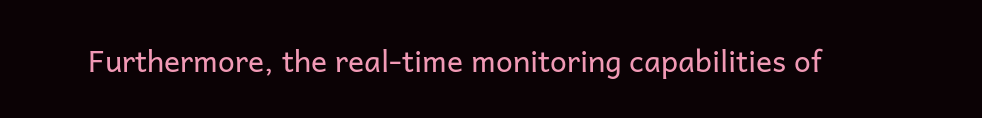Furthermore, the real-time monitoring capabilities of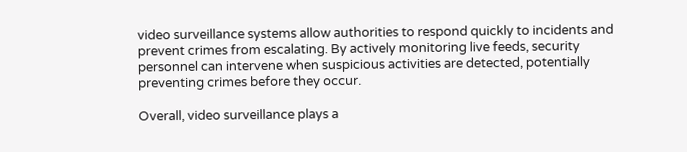video surveillance systems allow authorities to respond quickly to incidents and prevent crimes from escalating. By actively monitoring live feeds, security personnel can intervene when suspicious activities are detected, potentially preventing crimes before they occur.

Overall, video surveillance plays a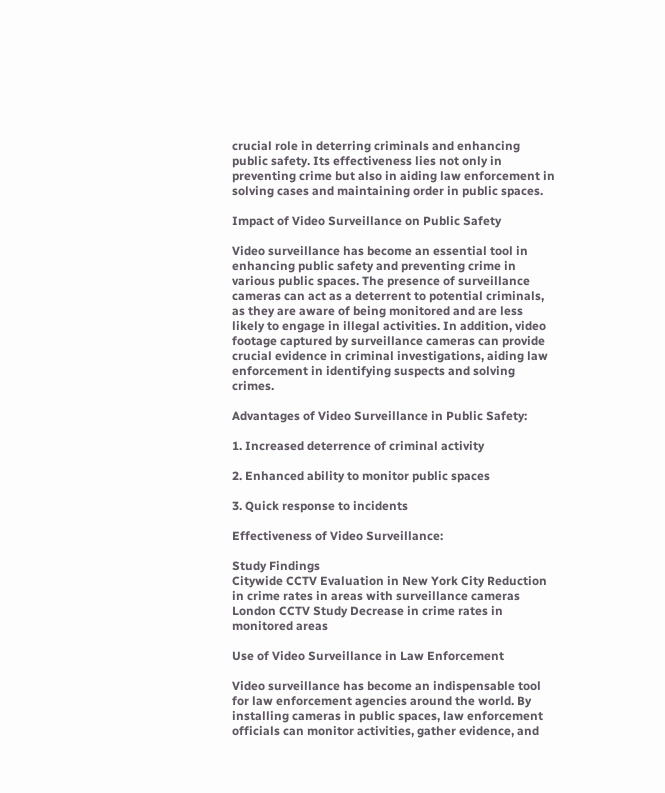crucial role in deterring criminals and enhancing public safety. Its effectiveness lies not only in preventing crime but also in aiding law enforcement in solving cases and maintaining order in public spaces.

Impact of Video Surveillance on Public Safety

Video surveillance has become an essential tool in enhancing public safety and preventing crime in various public spaces. The presence of surveillance cameras can act as a deterrent to potential criminals, as they are aware of being monitored and are less likely to engage in illegal activities. In addition, video footage captured by surveillance cameras can provide crucial evidence in criminal investigations, aiding law enforcement in identifying suspects and solving crimes.

Advantages of Video Surveillance in Public Safety:

1. Increased deterrence of criminal activity

2. Enhanced ability to monitor public spaces

3. Quick response to incidents

Effectiveness of Video Surveillance:

Study Findings
Citywide CCTV Evaluation in New York City Reduction in crime rates in areas with surveillance cameras
London CCTV Study Decrease in crime rates in monitored areas

Use of Video Surveillance in Law Enforcement

Video surveillance has become an indispensable tool for law enforcement agencies around the world. By installing cameras in public spaces, law enforcement officials can monitor activities, gather evidence, and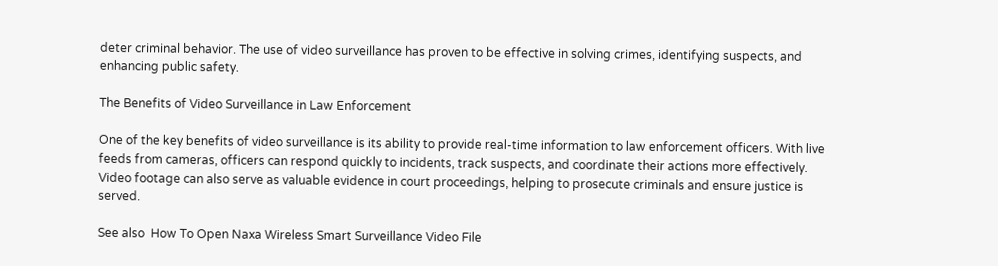deter criminal behavior. The use of video surveillance has proven to be effective in solving crimes, identifying suspects, and enhancing public safety.

The Benefits of Video Surveillance in Law Enforcement

One of the key benefits of video surveillance is its ability to provide real-time information to law enforcement officers. With live feeds from cameras, officers can respond quickly to incidents, track suspects, and coordinate their actions more effectively. Video footage can also serve as valuable evidence in court proceedings, helping to prosecute criminals and ensure justice is served.

See also  How To Open Naxa Wireless Smart Surveillance Video File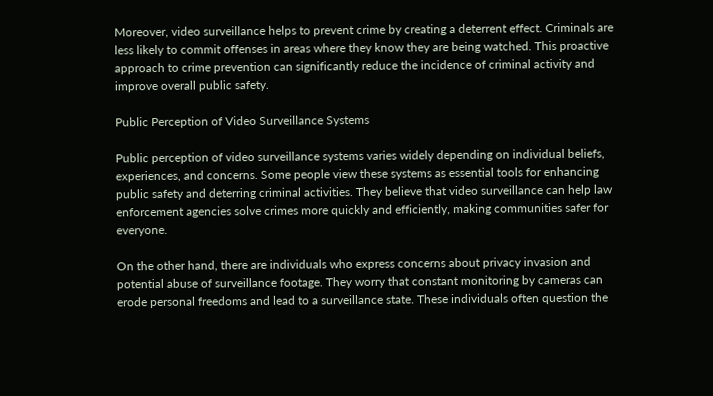Moreover, video surveillance helps to prevent crime by creating a deterrent effect. Criminals are less likely to commit offenses in areas where they know they are being watched. This proactive approach to crime prevention can significantly reduce the incidence of criminal activity and improve overall public safety.

Public Perception of Video Surveillance Systems

Public perception of video surveillance systems varies widely depending on individual beliefs, experiences, and concerns. Some people view these systems as essential tools for enhancing public safety and deterring criminal activities. They believe that video surveillance can help law enforcement agencies solve crimes more quickly and efficiently, making communities safer for everyone.

On the other hand, there are individuals who express concerns about privacy invasion and potential abuse of surveillance footage. They worry that constant monitoring by cameras can erode personal freedoms and lead to a surveillance state. These individuals often question the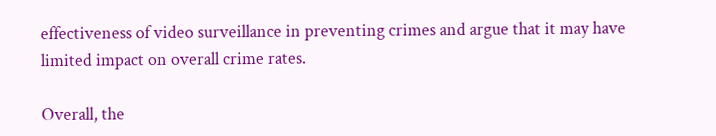effectiveness of video surveillance in preventing crimes and argue that it may have limited impact on overall crime rates.

Overall, the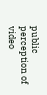public perception of video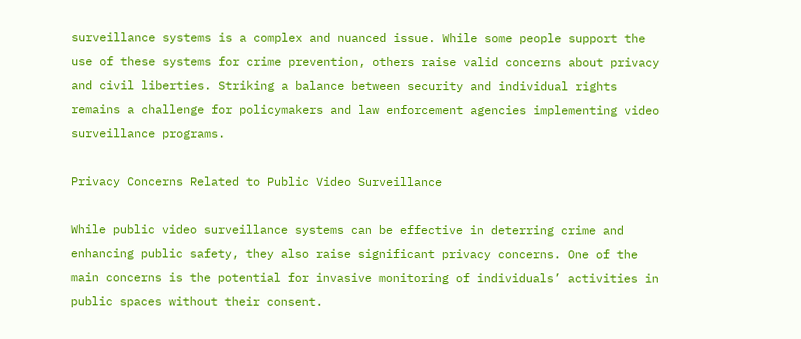surveillance systems is a complex and nuanced issue. While some people support the use of these systems for crime prevention, others raise valid concerns about privacy and civil liberties. Striking a balance between security and individual rights remains a challenge for policymakers and law enforcement agencies implementing video surveillance programs.

Privacy Concerns Related to Public Video Surveillance

While public video surveillance systems can be effective in deterring crime and enhancing public safety, they also raise significant privacy concerns. One of the main concerns is the potential for invasive monitoring of individuals’ activities in public spaces without their consent.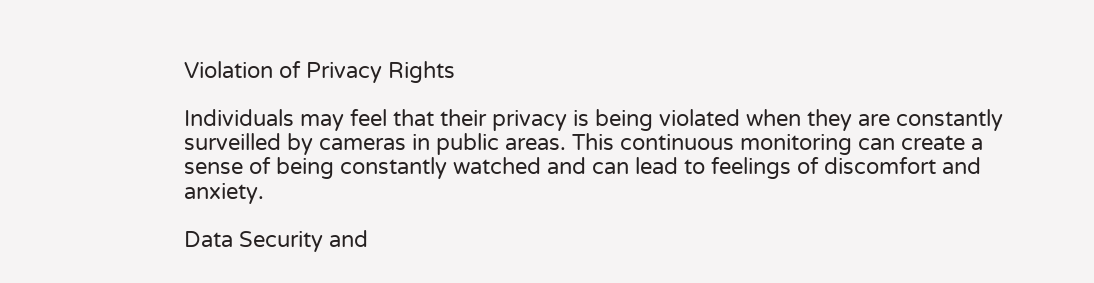Violation of Privacy Rights

Individuals may feel that their privacy is being violated when they are constantly surveilled by cameras in public areas. This continuous monitoring can create a sense of being constantly watched and can lead to feelings of discomfort and anxiety.

Data Security and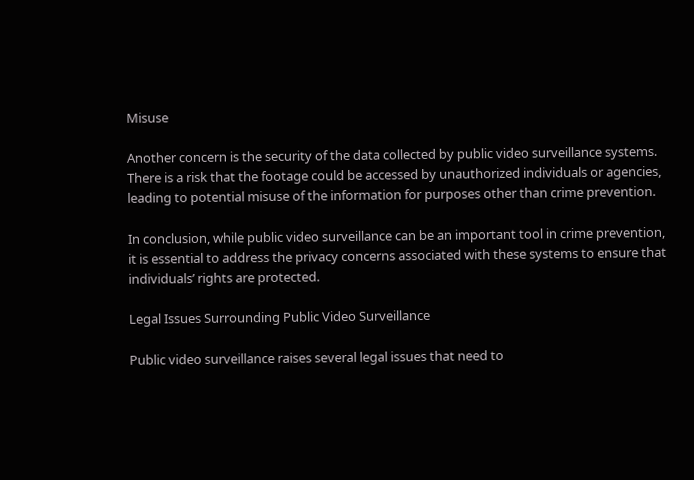Misuse

Another concern is the security of the data collected by public video surveillance systems. There is a risk that the footage could be accessed by unauthorized individuals or agencies, leading to potential misuse of the information for purposes other than crime prevention.

In conclusion, while public video surveillance can be an important tool in crime prevention, it is essential to address the privacy concerns associated with these systems to ensure that individuals’ rights are protected.

Legal Issues Surrounding Public Video Surveillance

Public video surveillance raises several legal issues that need to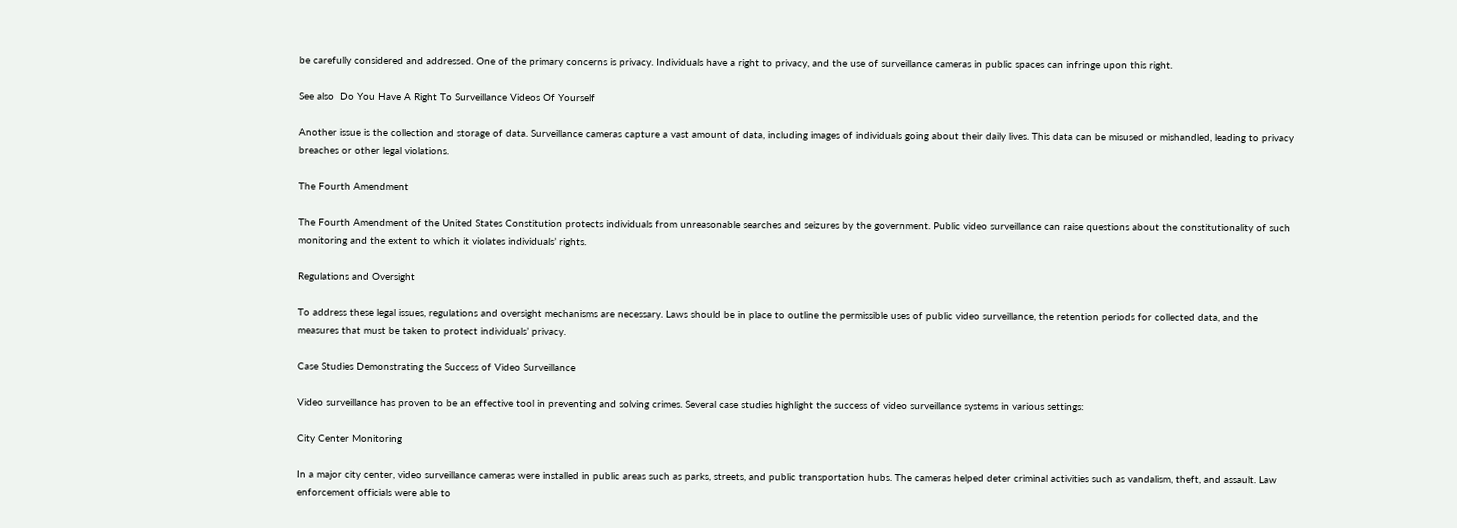be carefully considered and addressed. One of the primary concerns is privacy. Individuals have a right to privacy, and the use of surveillance cameras in public spaces can infringe upon this right.

See also  Do You Have A Right To Surveillance Videos Of Yourself

Another issue is the collection and storage of data. Surveillance cameras capture a vast amount of data, including images of individuals going about their daily lives. This data can be misused or mishandled, leading to privacy breaches or other legal violations.

The Fourth Amendment

The Fourth Amendment of the United States Constitution protects individuals from unreasonable searches and seizures by the government. Public video surveillance can raise questions about the constitutionality of such monitoring and the extent to which it violates individuals’ rights.

Regulations and Oversight

To address these legal issues, regulations and oversight mechanisms are necessary. Laws should be in place to outline the permissible uses of public video surveillance, the retention periods for collected data, and the measures that must be taken to protect individuals’ privacy.

Case Studies Demonstrating the Success of Video Surveillance

Video surveillance has proven to be an effective tool in preventing and solving crimes. Several case studies highlight the success of video surveillance systems in various settings:

City Center Monitoring

In a major city center, video surveillance cameras were installed in public areas such as parks, streets, and public transportation hubs. The cameras helped deter criminal activities such as vandalism, theft, and assault. Law enforcement officials were able to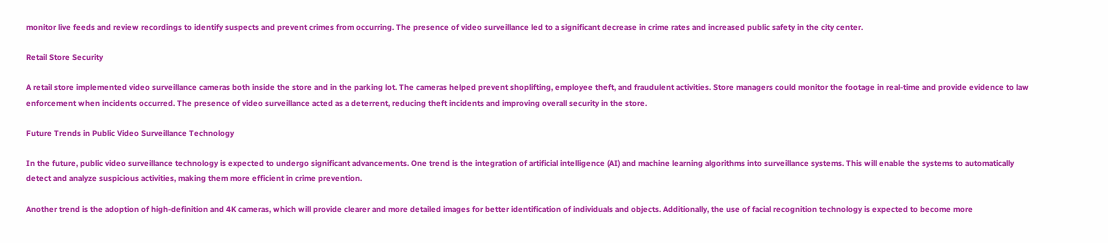monitor live feeds and review recordings to identify suspects and prevent crimes from occurring. The presence of video surveillance led to a significant decrease in crime rates and increased public safety in the city center.

Retail Store Security

A retail store implemented video surveillance cameras both inside the store and in the parking lot. The cameras helped prevent shoplifting, employee theft, and fraudulent activities. Store managers could monitor the footage in real-time and provide evidence to law enforcement when incidents occurred. The presence of video surveillance acted as a deterrent, reducing theft incidents and improving overall security in the store.

Future Trends in Public Video Surveillance Technology

In the future, public video surveillance technology is expected to undergo significant advancements. One trend is the integration of artificial intelligence (AI) and machine learning algorithms into surveillance systems. This will enable the systems to automatically detect and analyze suspicious activities, making them more efficient in crime prevention.

Another trend is the adoption of high-definition and 4K cameras, which will provide clearer and more detailed images for better identification of individuals and objects. Additionally, the use of facial recognition technology is expected to become more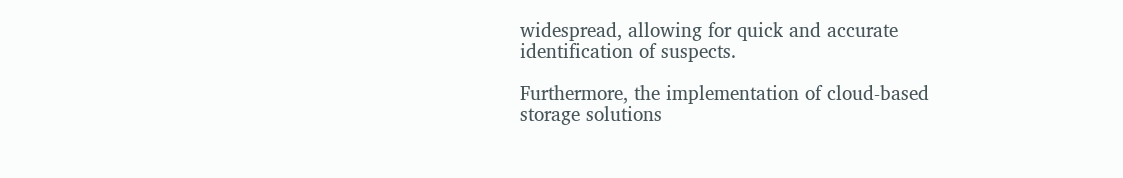widespread, allowing for quick and accurate identification of suspects.

Furthermore, the implementation of cloud-based storage solutions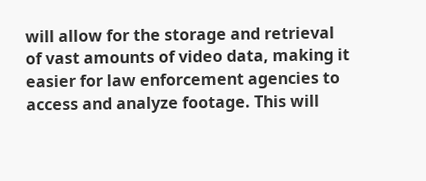will allow for the storage and retrieval of vast amounts of video data, making it easier for law enforcement agencies to access and analyze footage. This will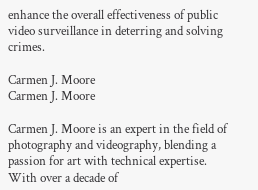enhance the overall effectiveness of public video surveillance in deterring and solving crimes.

Carmen J. Moore
Carmen J. Moore

Carmen J. Moore is an expert in the field of photography and videography, blending a passion for art with technical expertise. With over a decade of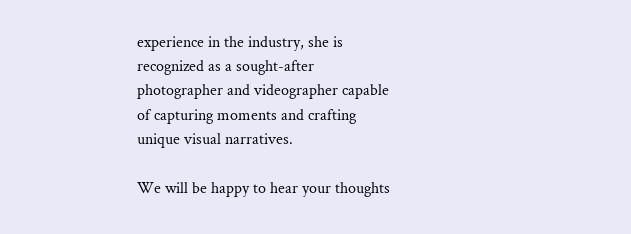experience in the industry, she is recognized as a sought-after photographer and videographer capable of capturing moments and crafting unique visual narratives.

We will be happy to hear your thoughts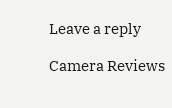Leave a reply

Camera Reviews